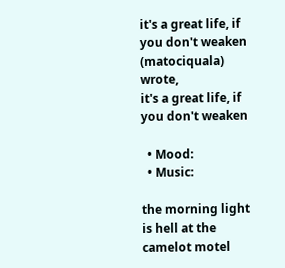it's a great life, if you don't weaken (matociquala) wrote,
it's a great life, if you don't weaken

  • Mood:
  • Music:

the morning light is hell at the camelot motel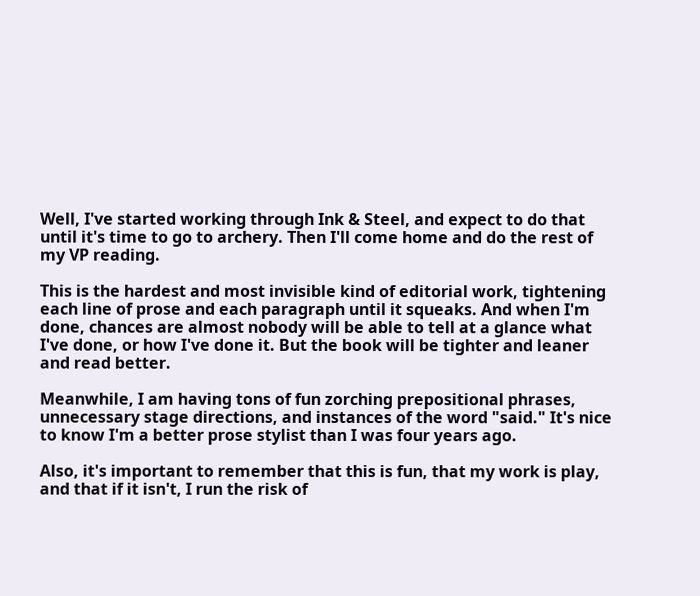Well, I've started working through Ink & Steel, and expect to do that until it's time to go to archery. Then I'll come home and do the rest of my VP reading.

This is the hardest and most invisible kind of editorial work, tightening each line of prose and each paragraph until it squeaks. And when I'm done, chances are almost nobody will be able to tell at a glance what I've done, or how I've done it. But the book will be tighter and leaner and read better.

Meanwhile, I am having tons of fun zorching prepositional phrases, unnecessary stage directions, and instances of the word "said." It's nice to know I'm a better prose stylist than I was four years ago.

Also, it's important to remember that this is fun, that my work is play, and that if it isn't, I run the risk of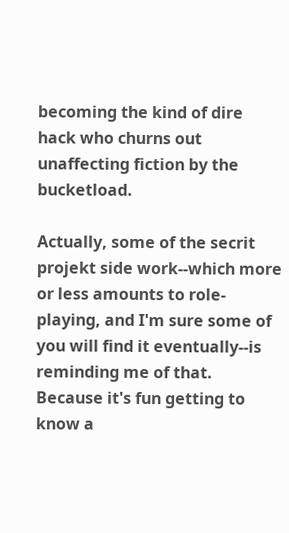becoming the kind of dire hack who churns out unaffecting fiction by the bucketload.

Actually, some of the secrit projekt side work--which more or less amounts to role-playing, and I'm sure some of you will find it eventually--is reminding me of that. Because it's fun getting to know a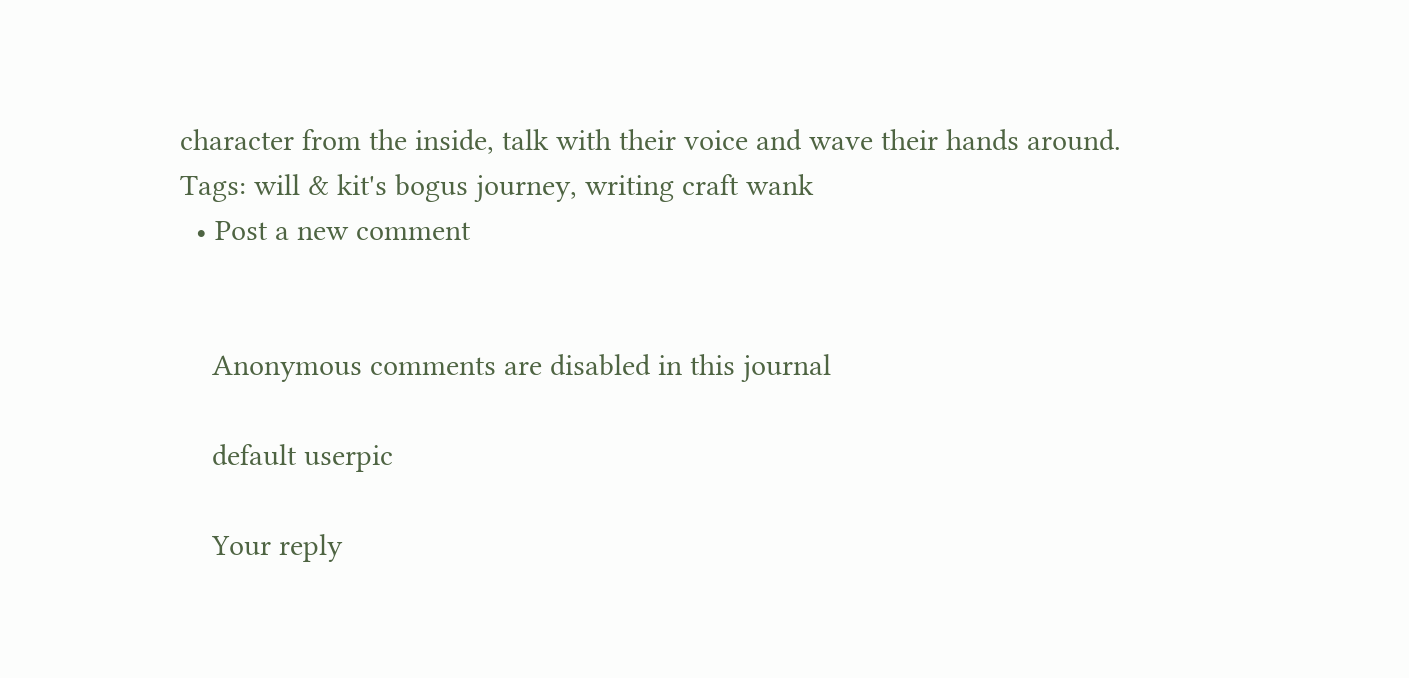character from the inside, talk with their voice and wave their hands around.
Tags: will & kit's bogus journey, writing craft wank
  • Post a new comment


    Anonymous comments are disabled in this journal

    default userpic

    Your reply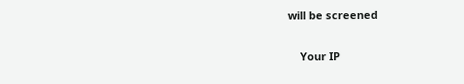will be screened

    Your IP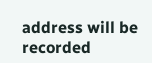address will be recorded